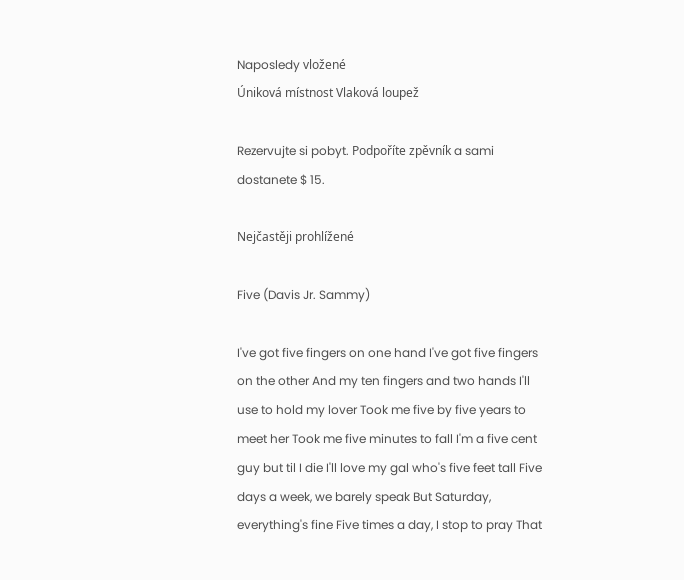Naposledy vložené
Úniková místnost Vlaková loupež

Rezervujte si pobyt. Podpoříte zpěvník a sami dostanete $ 15.

Nejčastěji prohlížené

Five (Davis Jr. Sammy)

I've got five fingers on one hand I've got five fingers on the other And my ten fingers and two hands I'll use to hold my lover Took me five by five years to meet her Took me five minutes to fall I'm a five cent guy but til I die I'll love my gal who's five feet tall Five days a week, we barely speak But Saturday, everything's fine Five times a day, I stop to pray That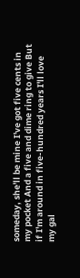someday, she'll be mine I've got five cents in my pocket And a five and dime ring to give But if I'm around in five-hundred years I'll love my gal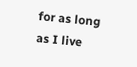for as long as I live